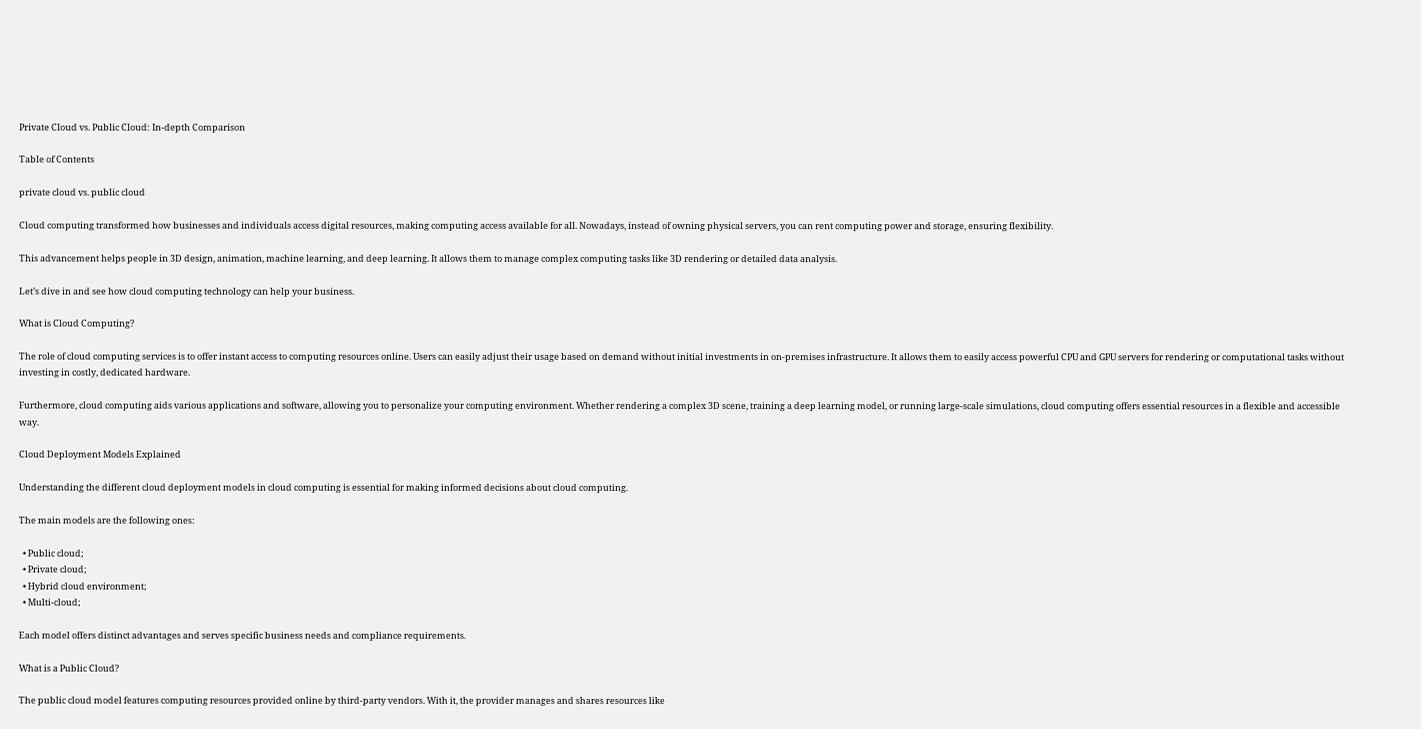Private Cloud vs. Public Cloud: In-depth Comparison

Table of Contents

private cloud vs. public cloud

Cloud computing transformed how businesses and individuals access digital resources, making computing access available for all. Nowadays, instead of owning physical servers, you can rent computing power and storage, ensuring flexibility.

This advancement helps people in 3D design, animation, machine learning, and deep learning. It allows them to manage complex computing tasks like 3D rendering or detailed data analysis.

Let’s dive in and see how cloud computing technology can help your business.

What is Cloud Computing?

The role of cloud computing services is to offer instant access to computing resources online. Users can easily adjust their usage based on demand without initial investments in on-premises infrastructure. It allows them to easily access powerful CPU and GPU servers for rendering or computational tasks without investing in costly, dedicated hardware.

Furthermore, cloud computing aids various applications and software, allowing you to personalize your computing environment. Whether rendering a complex 3D scene, training a deep learning model, or running large-scale simulations, cloud computing offers essential resources in a flexible and accessible way.

Cloud Deployment Models Explained

Understanding the different cloud deployment models in cloud computing is essential for making informed decisions about cloud computing.

The main models are the following ones:

  • Public cloud;
  • Private cloud;
  • Hybrid cloud environment;
  • Multi-cloud;

Each model offers distinct advantages and serves specific business needs and compliance requirements.

What is a Public Cloud?

The public cloud model features computing resources provided online by third-party vendors. With it, the provider manages and shares resources like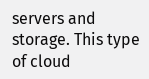servers and storage. This type of cloud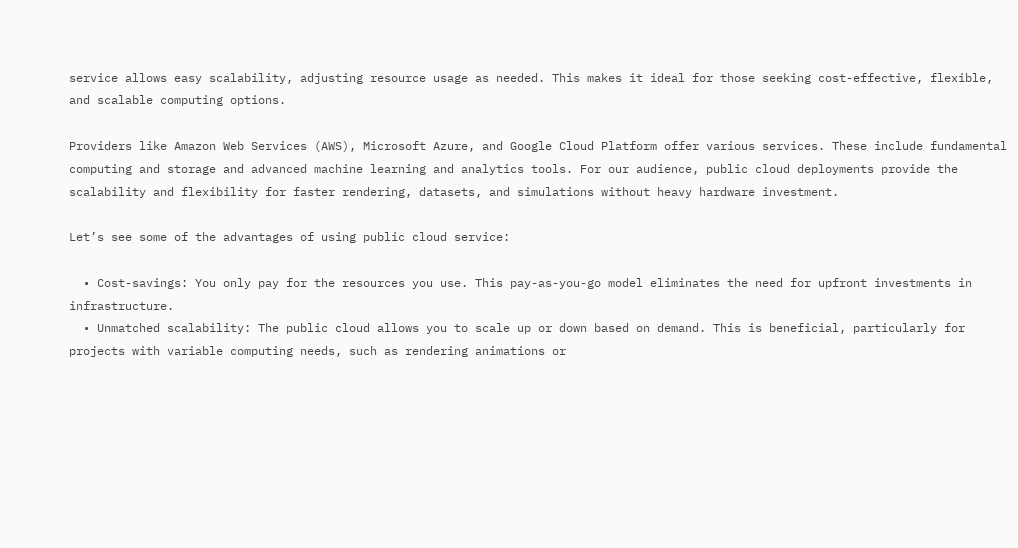service allows easy scalability, adjusting resource usage as needed. This makes it ideal for those seeking cost-effective, flexible, and scalable computing options.

Providers like Amazon Web Services (AWS), Microsoft Azure, and Google Cloud Platform offer various services. These include fundamental computing and storage and advanced machine learning and analytics tools. For our audience, public cloud deployments provide the scalability and flexibility for faster rendering, datasets, and simulations without heavy hardware investment.

Let’s see some of the advantages of using public cloud service:

  • Cost-savings: You only pay for the resources you use. This pay-as-you-go model eliminates the need for upfront investments in infrastructure.
  • Unmatched scalability: The public cloud allows you to scale up or down based on demand. This is beneficial, particularly for projects with variable computing needs, such as rendering animations or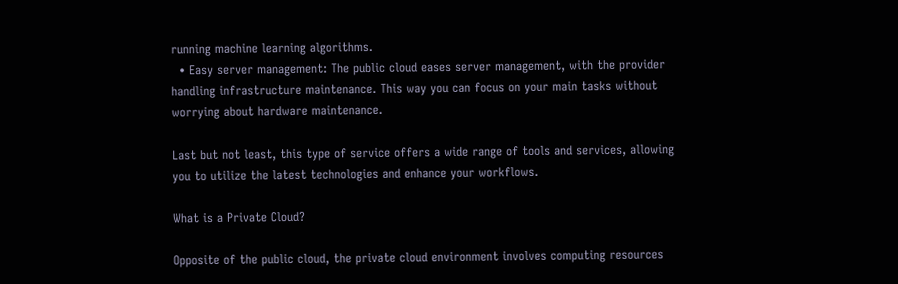running machine learning algorithms.
  • Easy server management: The public cloud eases server management, with the provider handling infrastructure maintenance. This way you can focus on your main tasks without worrying about hardware maintenance.

Last but not least, this type of service offers a wide range of tools and services, allowing you to utilize the latest technologies and enhance your workflows.

What is a Private Cloud?

Opposite of the public cloud, the private cloud environment involves computing resources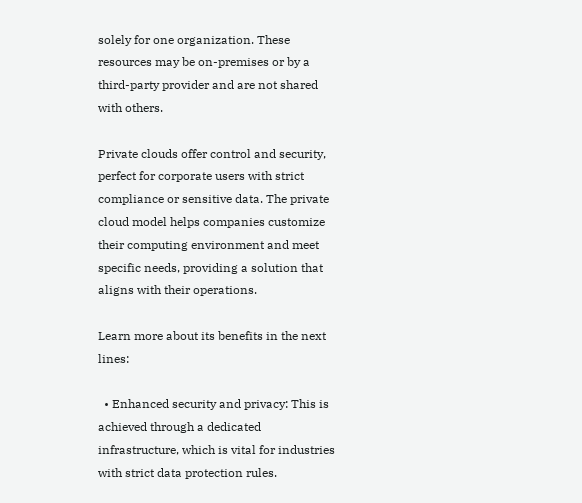solely for one organization. These resources may be on-premises or by a third-party provider and are not shared with others.

Private clouds offer control and security, perfect for corporate users with strict compliance or sensitive data. The private cloud model helps companies customize their computing environment and meet specific needs, providing a solution that aligns with their operations.

Learn more about its benefits in the next lines:

  • Enhanced security and privacy: This is achieved through a dedicated infrastructure, which is vital for industries with strict data protection rules.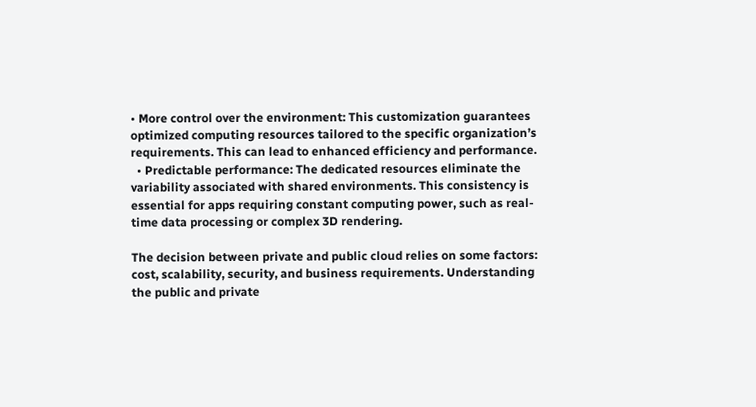• More control over the environment: This customization guarantees optimized computing resources tailored to the specific organization’s requirements. This can lead to enhanced efficiency and performance.
  • Predictable performance: The dedicated resources eliminate the variability associated with shared environments. This consistency is essential for apps requiring constant computing power, such as real-time data processing or complex 3D rendering.

The decision between private and public cloud relies on some factors: cost, scalability, security, and business requirements. Understanding the public and private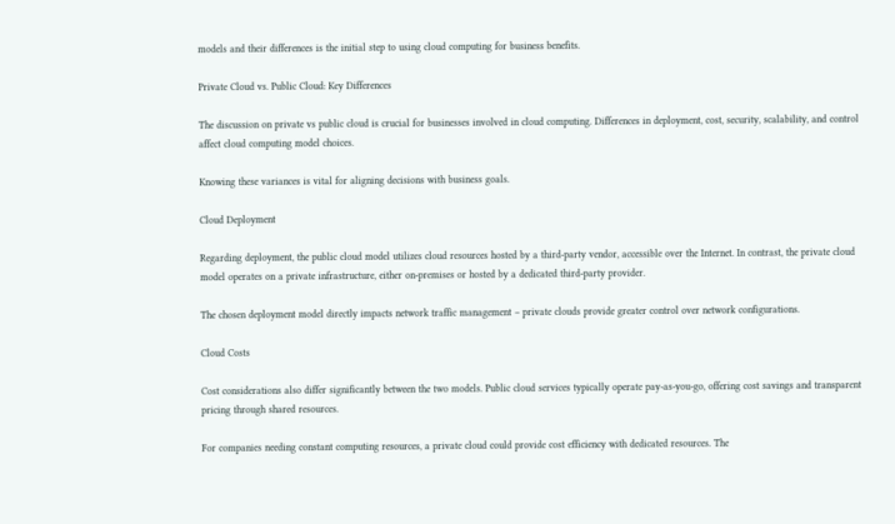models and their differences is the initial step to using cloud computing for business benefits.

Private Cloud vs. Public Cloud: Key Differences

The discussion on private vs public cloud is crucial for businesses involved in cloud computing. Differences in deployment, cost, security, scalability, and control affect cloud computing model choices.

Knowing these variances is vital for aligning decisions with business goals.

Cloud Deployment

Regarding deployment, the public cloud model utilizes cloud resources hosted by a third-party vendor, accessible over the Internet. In contrast, the private cloud model operates on a private infrastructure, either on-premises or hosted by a dedicated third-party provider.

The chosen deployment model directly impacts network traffic management – private clouds provide greater control over network configurations.

Cloud Costs

Cost considerations also differ significantly between the two models. Public cloud services typically operate pay-as-you-go, offering cost savings and transparent pricing through shared resources.

For companies needing constant computing resources, a private cloud could provide cost efficiency with dedicated resources. The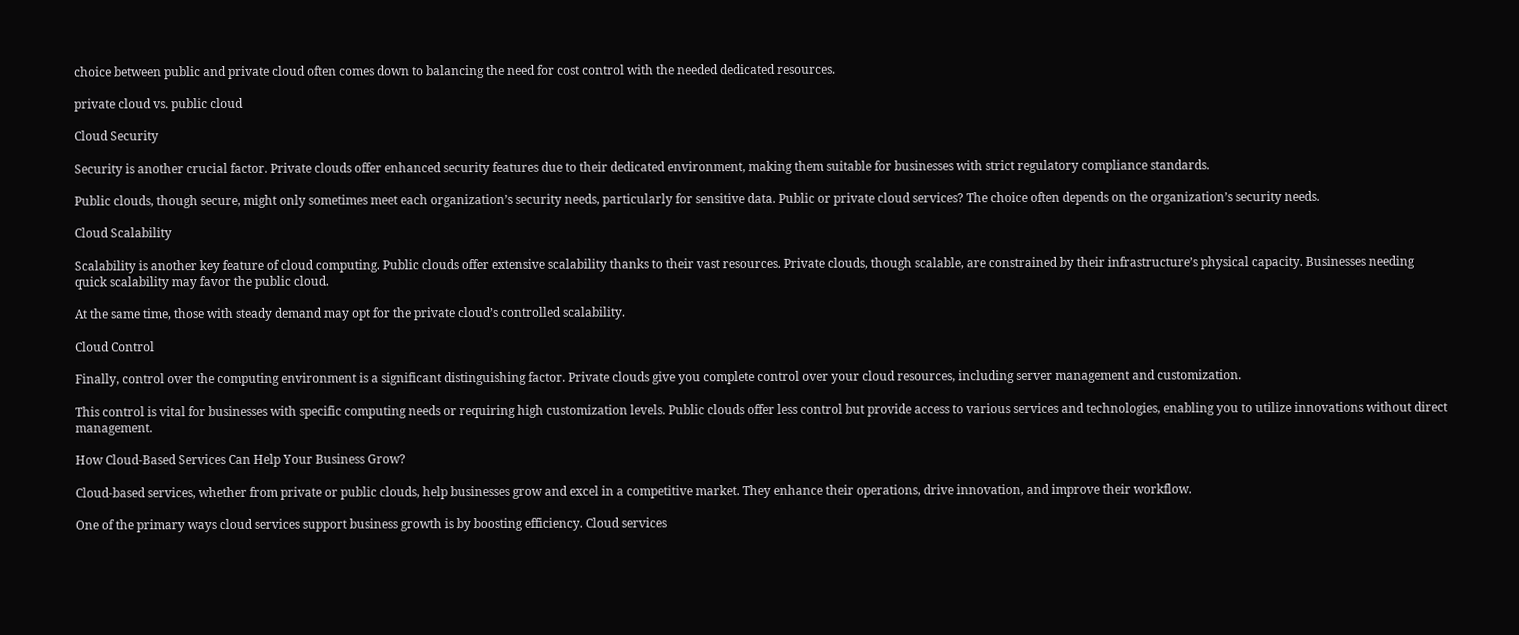choice between public and private cloud often comes down to balancing the need for cost control with the needed dedicated resources.

private cloud vs. public cloud

Cloud Security

Security is another crucial factor. Private clouds offer enhanced security features due to their dedicated environment, making them suitable for businesses with strict regulatory compliance standards.

Public clouds, though secure, might only sometimes meet each organization’s security needs, particularly for sensitive data. Public or private cloud services? The choice often depends on the organization’s security needs.

Cloud Scalability

Scalability is another key feature of cloud computing. Public clouds offer extensive scalability thanks to their vast resources. Private clouds, though scalable, are constrained by their infrastructure’s physical capacity. Businesses needing quick scalability may favor the public cloud.

At the same time, those with steady demand may opt for the private cloud’s controlled scalability.

Cloud Control

Finally, control over the computing environment is a significant distinguishing factor. Private clouds give you complete control over your cloud resources, including server management and customization.

This control is vital for businesses with specific computing needs or requiring high customization levels. Public clouds offer less control but provide access to various services and technologies, enabling you to utilize innovations without direct management.

How Cloud-Based Services Can Help Your Business Grow?

Cloud-based services, whether from private or public clouds, help businesses grow and excel in a competitive market. They enhance their operations, drive innovation, and improve their workflow.

One of the primary ways cloud services support business growth is by boosting efficiency. Cloud services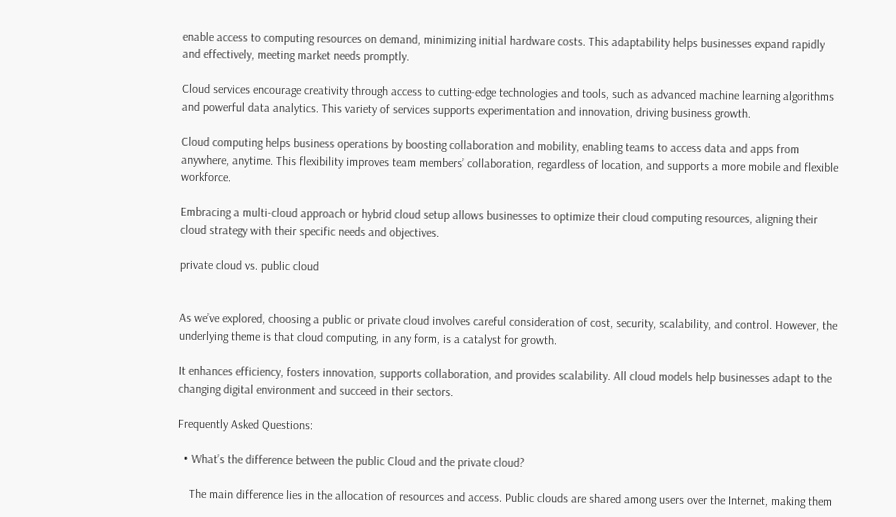enable access to computing resources on demand, minimizing initial hardware costs. This adaptability helps businesses expand rapidly and effectively, meeting market needs promptly.

Cloud services encourage creativity through access to cutting-edge technologies and tools, such as advanced machine learning algorithms and powerful data analytics. This variety of services supports experimentation and innovation, driving business growth.

Cloud computing helps business operations by boosting collaboration and mobility, enabling teams to access data and apps from anywhere, anytime. This flexibility improves team members’ collaboration, regardless of location, and supports a more mobile and flexible workforce.

Embracing a multi-cloud approach or hybrid cloud setup allows businesses to optimize their cloud computing resources, aligning their cloud strategy with their specific needs and objectives.

private cloud vs. public cloud


As we’ve explored, choosing a public or private cloud involves careful consideration of cost, security, scalability, and control. However, the underlying theme is that cloud computing, in any form, is a catalyst for growth.

It enhances efficiency, fosters innovation, supports collaboration, and provides scalability. All cloud models help businesses adapt to the changing digital environment and succeed in their sectors.

Frequently Asked Questions:

  • What’s the difference between the public Cloud and the private cloud?

    The main difference lies in the allocation of resources and access. Public clouds are shared among users over the Internet, making them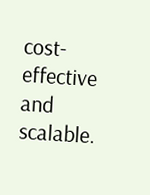cost-effective and scalable.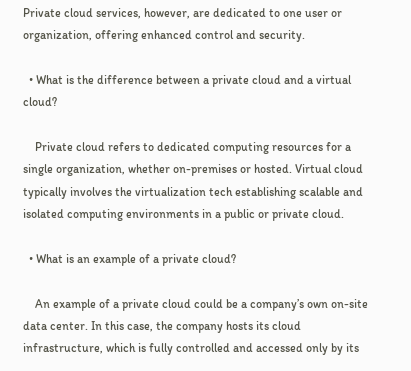Private cloud services, however, are dedicated to one user or organization, offering enhanced control and security.

  • What is the difference between a private cloud and a virtual cloud?

    Private cloud refers to dedicated computing resources for a single organization, whether on-premises or hosted. Virtual cloud typically involves the virtualization tech establishing scalable and isolated computing environments in a public or private cloud.

  • What is an example of a private cloud?

    An example of a private cloud could be a company’s own on-site data center. In this case, the company hosts its cloud infrastructure, which is fully controlled and accessed only by its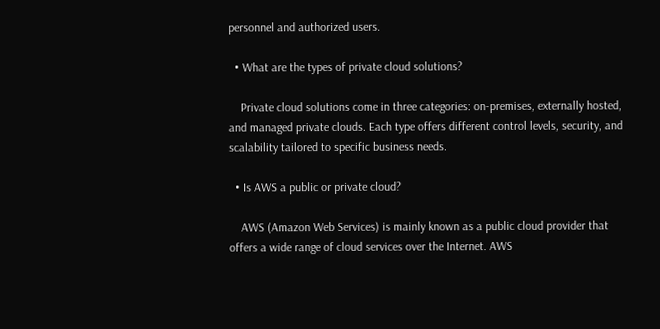personnel and authorized users.

  • What are the types of private cloud solutions?

    Private cloud solutions come in three categories: on-premises, externally hosted, and managed private clouds. Each type offers different control levels, security, and scalability tailored to specific business needs.

  • Is AWS a public or private cloud?

    AWS (Amazon Web Services) is mainly known as a public cloud provider that offers a wide range of cloud services over the Internet. AWS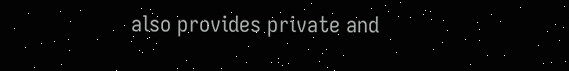also provides private and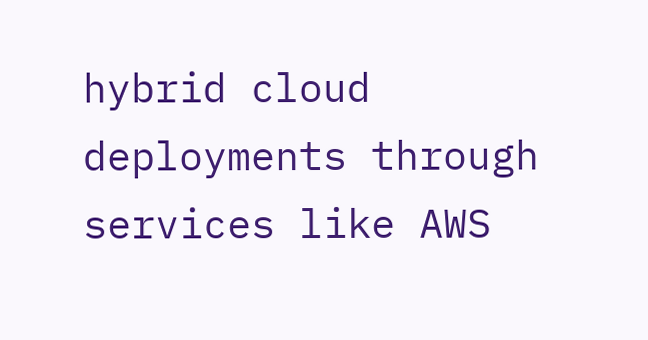hybrid cloud deployments through services like AWS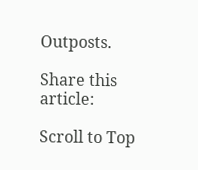Outposts.

Share this article:

Scroll to Top